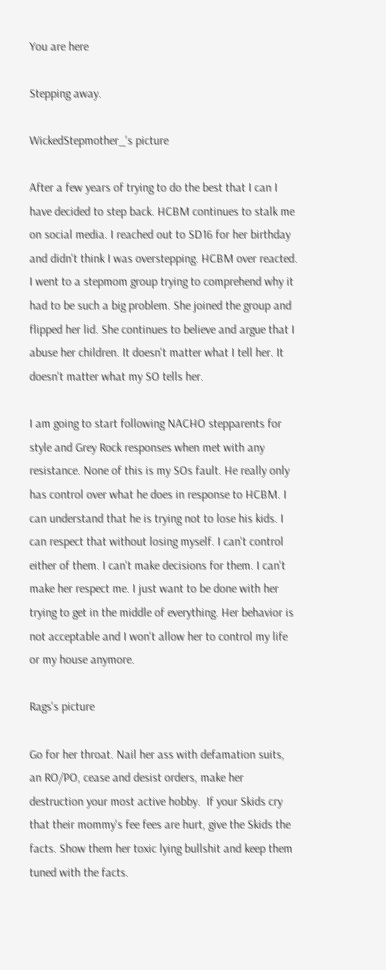You are here

Stepping away.

WickedStepmother_'s picture

After a few years of trying to do the best that I can I have decided to step back. HCBM continues to stalk me on social media. I reached out to SD16 for her birthday and didn't think I was overstepping. HCBM over reacted. I went to a stepmom group trying to comprehend why it had to be such a big problem. She joined the group and flipped her lid. She continues to believe and argue that I abuse her children. It doesn't matter what I tell her. It doesn't matter what my SO tells her.

I am going to start following NACHO stepparents for style and Grey Rock responses when met with any resistance. None of this is my SOs fault. He really only has control over what he does in response to HCBM. I can understand that he is trying not to lose his kids. I can respect that without losing myself. I can't control either of them. I can't make decisions for them. I can't make her respect me. I just want to be done with her trying to get in the middle of everything. Her behavior is not acceptable and I won't allow her to control my life or my house anymore.

Rags's picture

Go for her throat. Nail her ass with defamation suits,  an RO/PO, cease and desist orders, make her destruction your most active hobby.  If your Skids cry that their mommy's fee fees are hurt, give the Skids the facts. Show them her toxic lying bullshit and keep them tuned with the facts.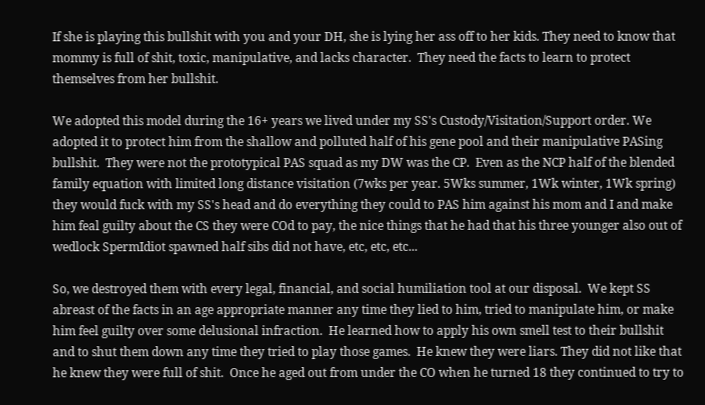If she is playing this bullshit with you and your DH, she is lying her ass off to her kids. They need to know that mommy is full of shit, toxic, manipulative, and lacks character.  They need the facts to learn to protect themselves from her bullshit.

We adopted this model during the 16+ years we lived under my SS's Custody/Visitation/Support order. We adopted it to protect him from the shallow and polluted half of his gene pool and their manipulative PASing bullshit.  They were not the prototypical PAS squad as my DW was the CP.  Even as the NCP half of the blended family equation with limited long distance visitation (7wks per year. 5Wks summer, 1Wk winter, 1Wk spring) they would fuck with my SS's head and do everything they could to PAS him against his mom and I and make him feal guilty about the CS they were COd to pay, the nice things that he had that his three younger also out of wedlock SpermIdiot spawned half sibs did not have, etc, etc, etc...

So, we destroyed them with every legal, financial, and social humiliation tool at our disposal.  We kept SS abreast of the facts in an age appropriate manner any time they lied to him, tried to manipulate him, or make him feel guilty over some delusional infraction.  He learned how to apply his own smell test to their bullshit and to shut them down any time they tried to play those games.  He knew they were liars. They did not like that he knew they were full of shit.  Once he aged out from under the CO when he turned 18 they continued to try to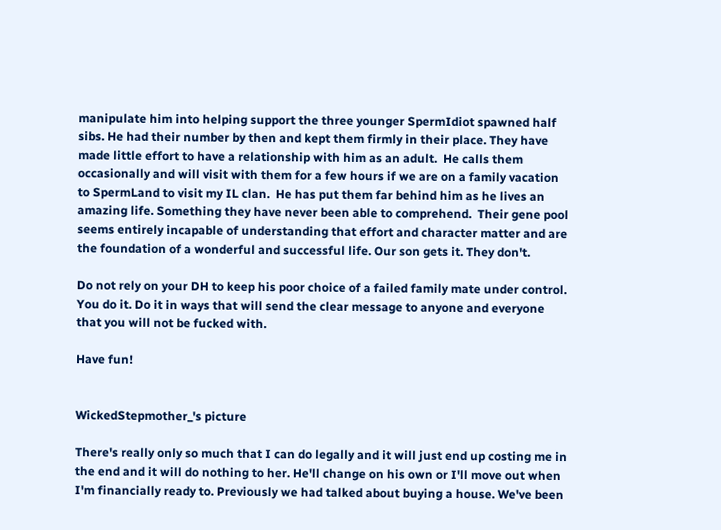manipulate him into helping support the three younger SpermIdiot spawned half sibs. He had their number by then and kept them firmly in their place. They have made little effort to have a relationship with him as an adult.  He calls them occasionally and will visit with them for a few hours if we are on a family vacation to SpermLand to visit my IL clan.  He has put them far behind him as he lives an amazing life. Something they have never been able to comprehend.  Their gene pool seems entirely incapable of understanding that effort and character matter and are the foundation of a wonderful and successful life. Our son gets it. They don't.

Do not rely on your DH to keep his poor choice of a failed family mate under control.  You do it. Do it in ways that will send the clear message to anyone and everyone that you will not be fucked with.

Have fun!


WickedStepmother_'s picture

There's really only so much that I can do legally and it will just end up costing me in the end and it will do nothing to her. He'll change on his own or I'll move out when I'm financially ready to. Previously we had talked about buying a house. We've been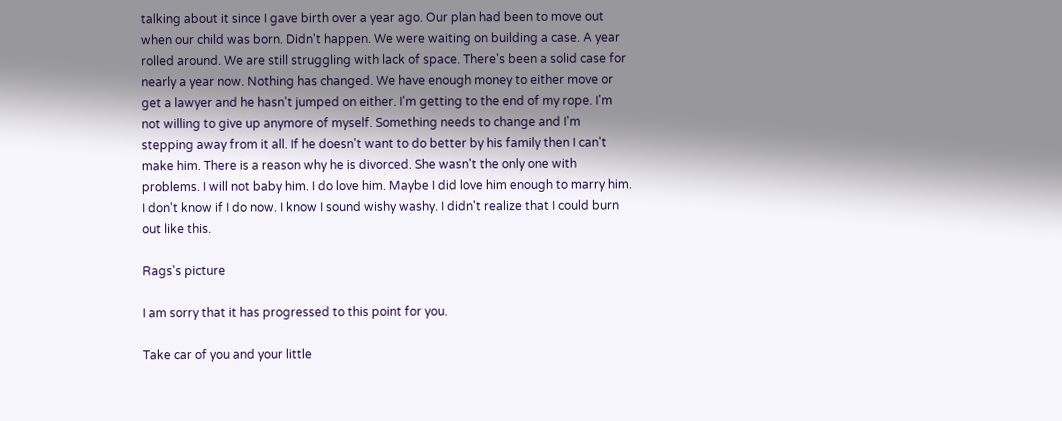talking about it since I gave birth over a year ago. Our plan had been to move out when our child was born. Didn't happen. We were waiting on building a case. A year rolled around. We are still struggling with lack of space. There's been a solid case for nearly a year now. Nothing has changed. We have enough money to either move or get a lawyer and he hasn't jumped on either. I'm getting to the end of my rope. I'm not willing to give up anymore of myself. Something needs to change and I'm stepping away from it all. If he doesn't want to do better by his family then I can't make him. There is a reason why he is divorced. She wasn't the only one with problems. I will not baby him. I do love him. Maybe I did love him enough to marry him. I don't know if I do now. I know I sound wishy washy. I didn't realize that I could burn out like this.

Rags's picture

I am sorry that it has progressed to this point for you.

Take car of you and your little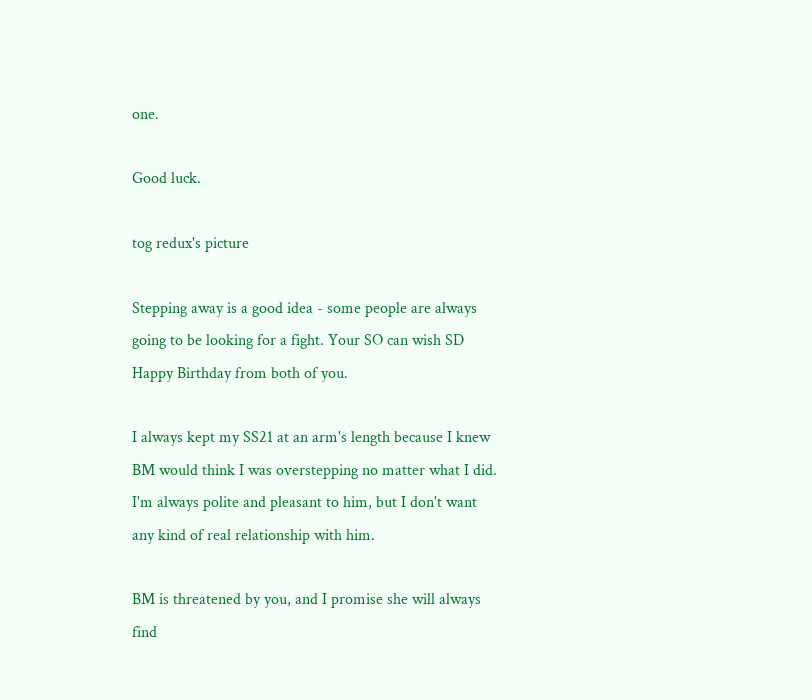one.

Good luck.

tog redux's picture

Stepping away is a good idea - some people are always going to be looking for a fight. Your SO can wish SD Happy Birthday from both of you.

I always kept my SS21 at an arm's length because I knew BM would think I was overstepping no matter what I did.  I'm always polite and pleasant to him, but I don't want any kind of real relationship with him.

BM is threatened by you, and I promise she will always find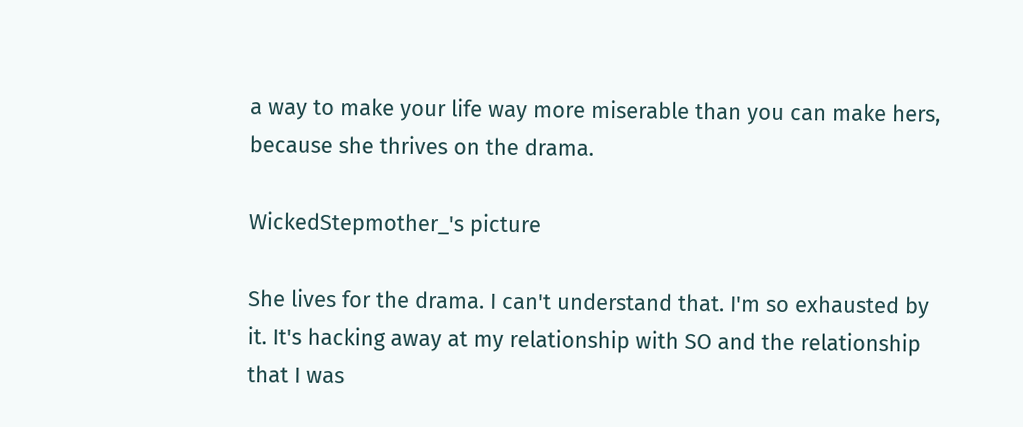a way to make your life way more miserable than you can make hers, because she thrives on the drama.

WickedStepmother_'s picture

She lives for the drama. I can't understand that. I'm so exhausted by it. It's hacking away at my relationship with SO and the relationship that I was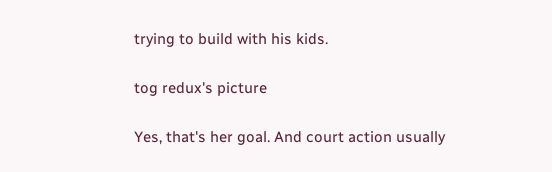trying to build with his kids.

tog redux's picture

Yes, that's her goal. And court action usually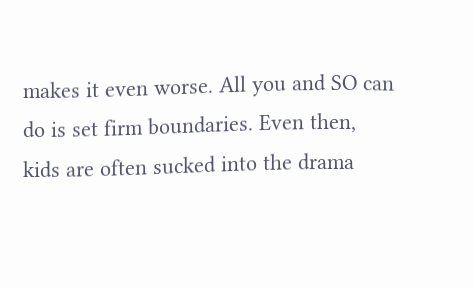makes it even worse. All you and SO can do is set firm boundaries. Even then, kids are often sucked into the drama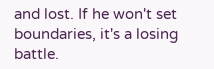and lost. If he won't set boundaries, it's a losing battle.